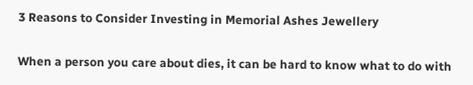3 Reasons to Consider Investing in Memorial Ashes Jewellery

When a person you care about dies, it can be hard to know what to do with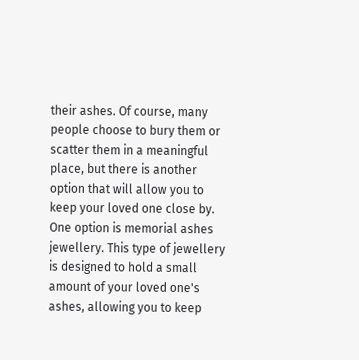their ashes. Of course, many people choose to bury them or scatter them in a meaningful place, but there is another option that will allow you to keep your loved one close by. One option is memorial ashes jewellery. This type of jewellery is designed to hold a small amount of your loved one's ashes, allowing you to keep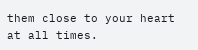them close to your heart at all times.